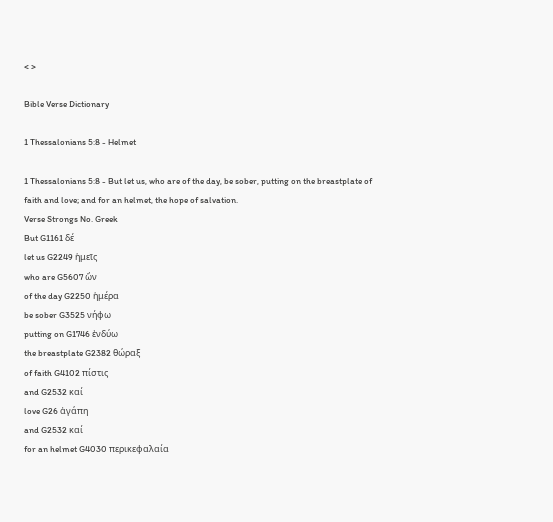< >

Bible Verse Dictionary

1 Thessalonians 5:8 - Helmet

1 Thessalonians 5:8 - But let us, who are of the day, be sober, putting on the breastplate of faith and love; and for an helmet, the hope of salvation.
Verse Strongs No. Greek
But G1161 δέ
let us G2249 ἡμεῖς
who are G5607 ὤν
of the day G2250 ἡμέρα
be sober G3525 νήφω
putting on G1746 ἐνδύω
the breastplate G2382 θώραξ
of faith G4102 πίστις
and G2532 καί
love G26 ἀγάπη
and G2532 καί
for an helmet G4030 περικεφαλαία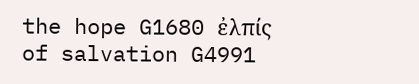the hope G1680 ἐλπίς
of salvation G4991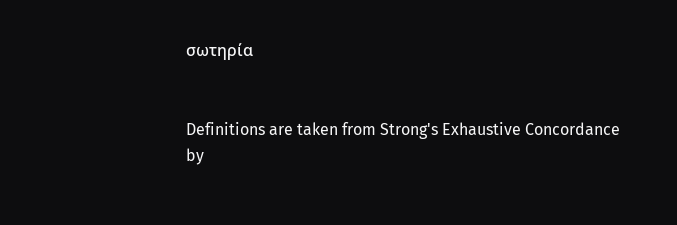σωτηρία


Definitions are taken from Strong's Exhaustive Concordance
by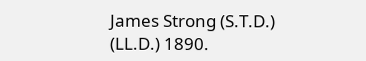James Strong (S.T.D.) (LL.D.) 1890.